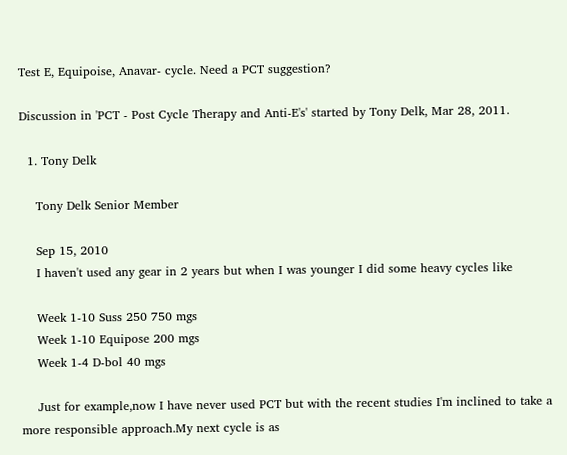Test E, Equipoise, Anavar- cycle. Need a PCT suggestion?

Discussion in 'PCT - Post Cycle Therapy and Anti-E's' started by Tony Delk, Mar 28, 2011.

  1. Tony Delk

    Tony Delk Senior Member

    Sep 15, 2010
    I haven't used any gear in 2 years but when I was younger I did some heavy cycles like

    Week 1-10 Suss 250 750 mgs
    Week 1-10 Equipose 200 mgs
    Week 1-4 D-bol 40 mgs

    Just for example,now I have never used PCT but with the recent studies I'm inclined to take a more responsible approach.My next cycle is as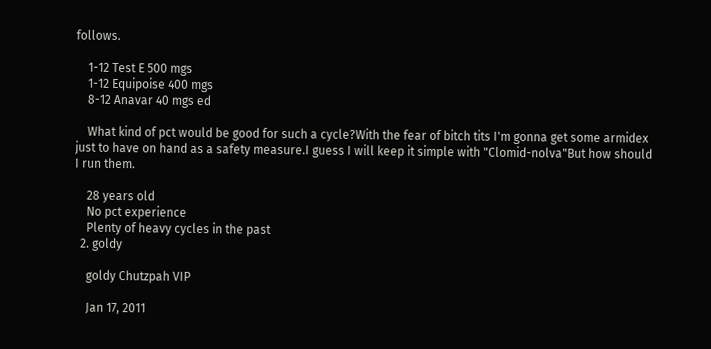follows.

    1-12 Test E 500 mgs
    1-12 Equipoise 400 mgs
    8-12 Anavar 40 mgs ed

    What kind of pct would be good for such a cycle?With the fear of bitch tits I'm gonna get some armidex just to have on hand as a safety measure.I guess I will keep it simple with "Clomid-nolva"But how should I run them.

    28 years old
    No pct experience
    Plenty of heavy cycles in the past
  2. goldy

    goldy Chutzpah VIP

    Jan 17, 2011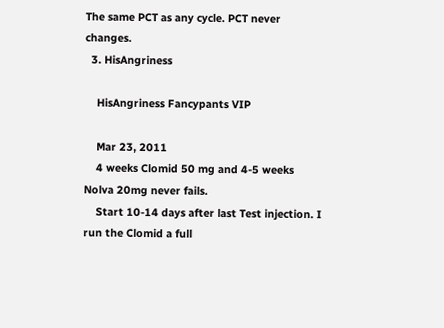The same PCT as any cycle. PCT never changes.
  3. HisAngriness

    HisAngriness Fancypants VIP

    Mar 23, 2011
    4 weeks Clomid 50 mg and 4-5 weeks Nolva 20mg never fails.
    Start 10-14 days after last Test injection. I run the Clomid a full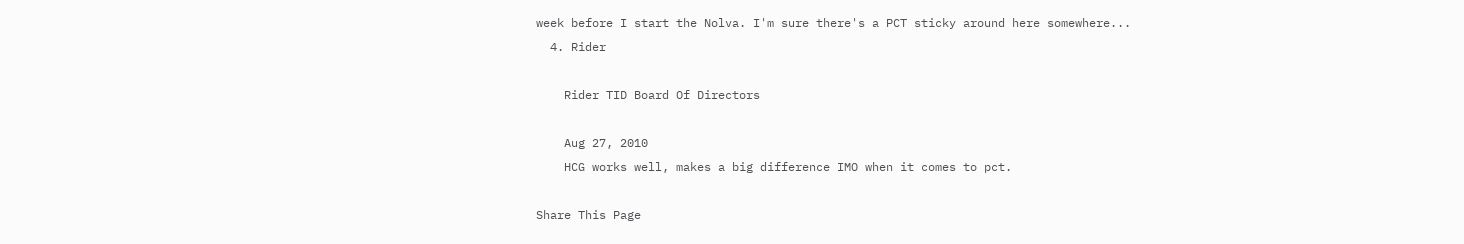week before I start the Nolva. I'm sure there's a PCT sticky around here somewhere...
  4. Rider

    Rider TID Board Of Directors

    Aug 27, 2010
    HCG works well, makes a big difference IMO when it comes to pct.

Share This Page